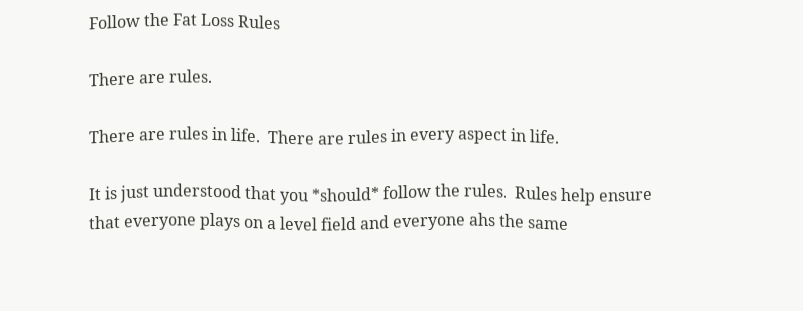Follow the Fat Loss Rules

There are rules.

There are rules in life.  There are rules in every aspect in life.

It is just understood that you *should* follow the rules.  Rules help ensure that everyone plays on a level field and everyone ahs the same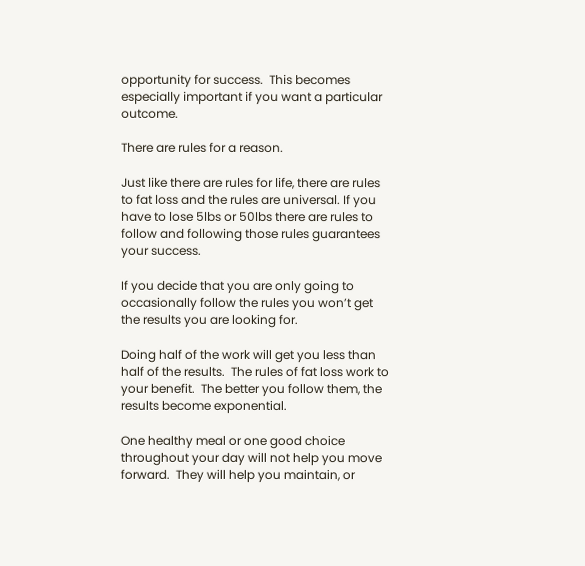opportunity for success.  This becomes especially important if you want a particular outcome.

There are rules for a reason.

Just like there are rules for life, there are rules to fat loss and the rules are universal. If you have to lose 5lbs or 50lbs there are rules to follow and following those rules guarantees your success.

If you decide that you are only going to occasionally follow the rules you won’t get the results you are looking for.

Doing half of the work will get you less than half of the results.  The rules of fat loss work to your benefit.  The better you follow them, the results become exponential.

One healthy meal or one good choice throughout your day will not help you move forward.  They will help you maintain, or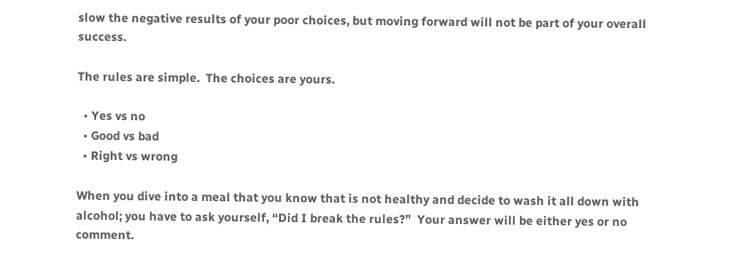slow the negative results of your poor choices, but moving forward will not be part of your overall success.

The rules are simple.  The choices are yours.

  • Yes vs no
  • Good vs bad
  • Right vs wrong

When you dive into a meal that you know that is not healthy and decide to wash it all down with alcohol; you have to ask yourself, “Did I break the rules?”  Your answer will be either yes or no comment.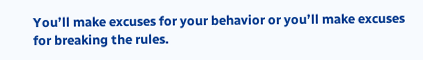You’ll make excuses for your behavior or you’ll make excuses for breaking the rules.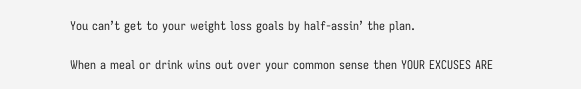You can’t get to your weight loss goals by half-assin’ the plan.

When a meal or drink wins out over your common sense then YOUR EXCUSES ARE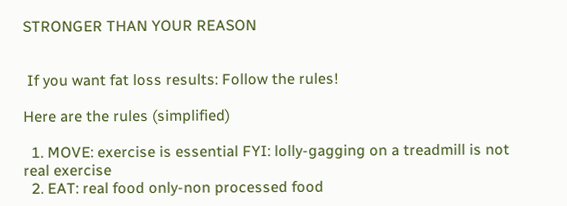STRONGER THAN YOUR REASON


 If you want fat loss results: Follow the rules!

Here are the rules (simplified)

  1. MOVE: exercise is essential FYI: lolly-gagging on a treadmill is not real exercise
  2. EAT: real food only-non processed food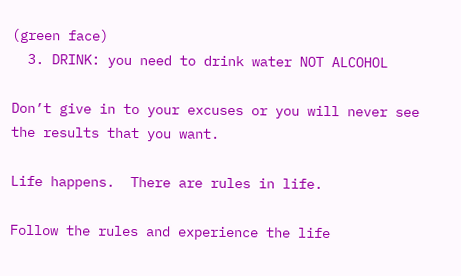(green face)
  3. DRINK: you need to drink water NOT ALCOHOL

Don’t give in to your excuses or you will never see the results that you want.

Life happens.  There are rules in life.

Follow the rules and experience the life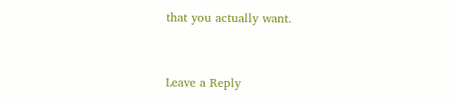that you actually want.



Leave a Reply